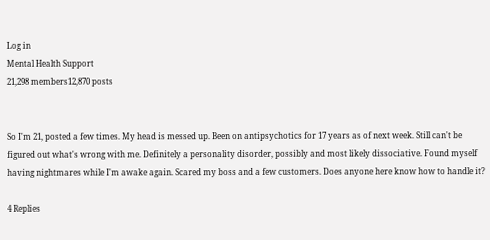Log in
Mental Health Support
21,298 members12,870 posts


So I'm 21, posted a few times. My head is messed up. Been on antipsychotics for 17 years as of next week. Still can't be figured out what's wrong with me. Definitely a personality disorder, possibly and most likely dissociative. Found myself having nightmares while I'm awake again. Scared my boss and a few customers. Does anyone here know how to handle it?

4 Replies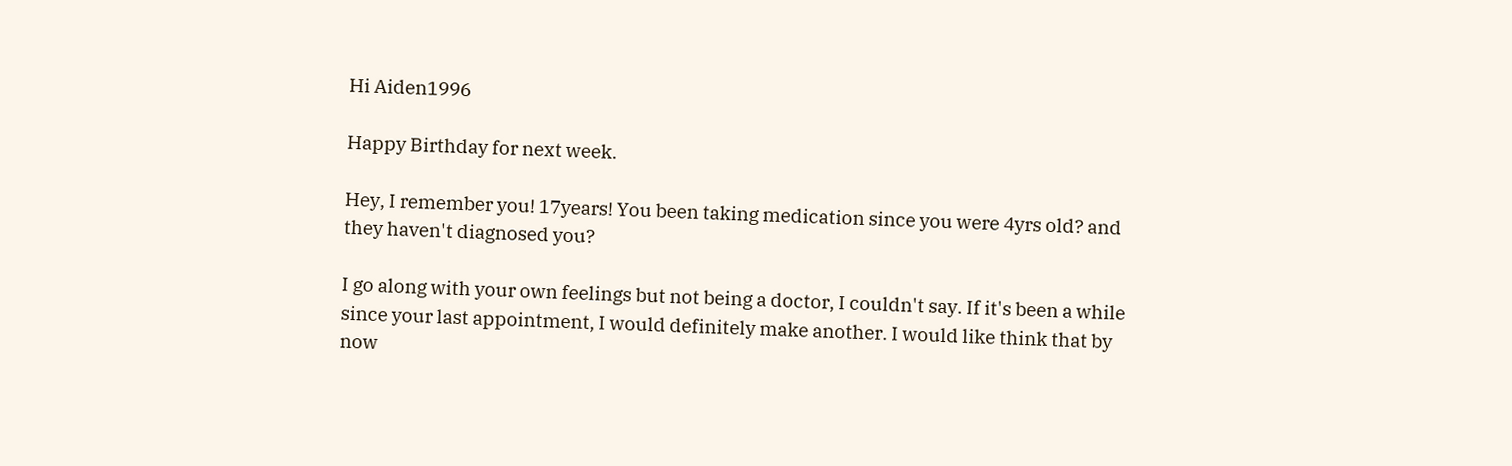Hi Aiden1996

Happy Birthday for next week.

Hey, I remember you! 17years! You been taking medication since you were 4yrs old? and they haven't diagnosed you?

I go along with your own feelings but not being a doctor, I couldn't say. If it's been a while since your last appointment, I would definitely make another. I would like think that by now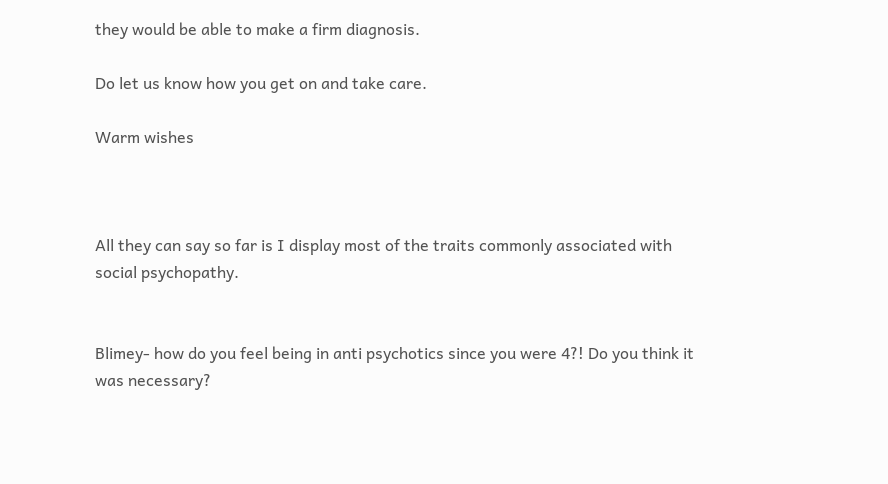they would be able to make a firm diagnosis.

Do let us know how you get on and take care.

Warm wishes



All they can say so far is I display most of the traits commonly associated with social psychopathy.


Blimey- how do you feel being in anti psychotics since you were 4?! Do you think it was necessary?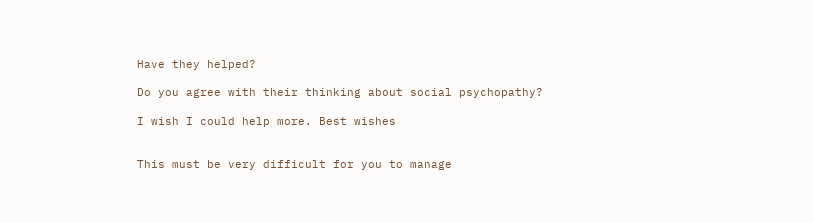Have they helped?

Do you agree with their thinking about social psychopathy?

I wish I could help more. Best wishes


This must be very difficult for you to manage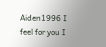Aiden1996 I feel for you I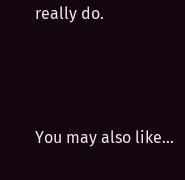really do.



You may also like...